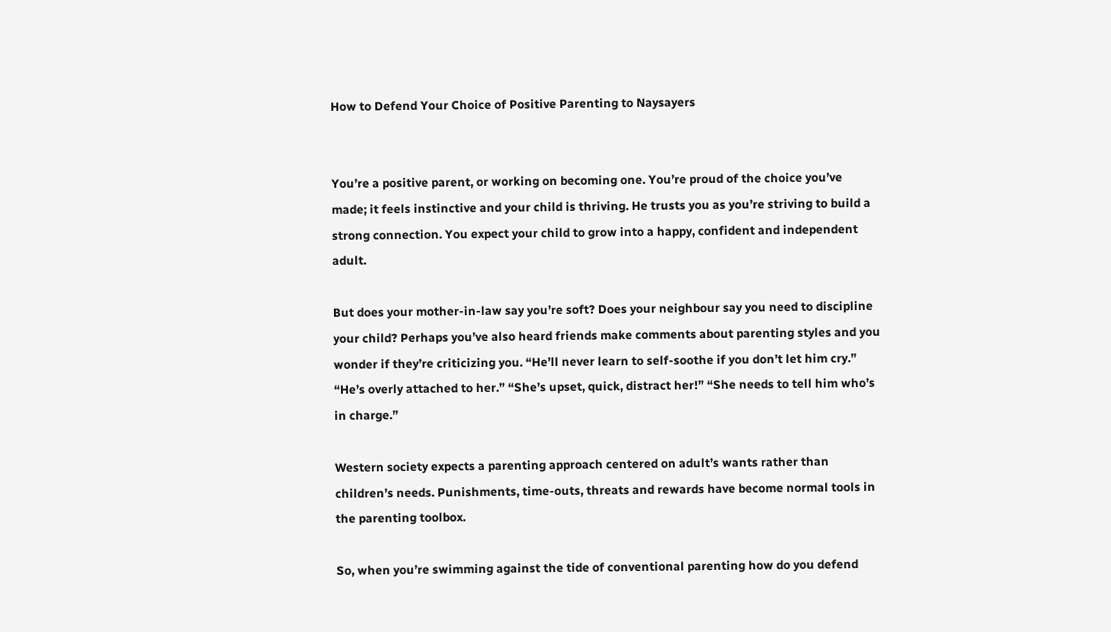How to Defend Your Choice of Positive Parenting to Naysayers


You’re a positive parent, or working on becoming one. You’re proud of the choice you’ve made; it feels instinctive and your child is thriving. He trusts you as you’re striving to build a strong connection. You expect your child to grow into a happy, confident and independent adult.

But does your mother-in-law say you’re soft? Does your neighbour say you need to discipline your child? Perhaps you’ve also heard friends make comments about parenting styles and you wonder if they’re criticizing you. “He’ll never learn to self-soothe if you don’t let him cry.” “He’s overly attached to her.” “She’s upset, quick, distract her!” “She needs to tell him who’s in charge.”

Western society expects a parenting approach centered on adult’s wants rather than children’s needs. Punishments, time-outs, threats and rewards have become normal tools in the parenting toolbox.

So, when you’re swimming against the tide of conventional parenting how do you defend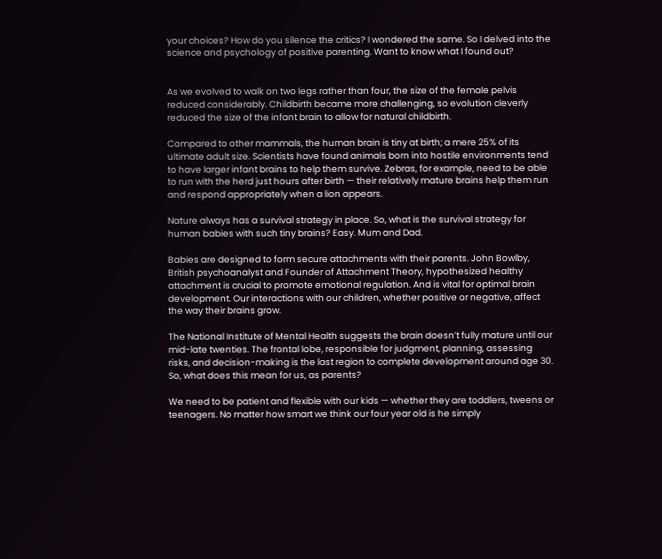your choices? How do you silence the critics? I wondered the same. So I delved into the science and psychology of positive parenting. Want to know what I found out?


As we evolved to walk on two legs rather than four, the size of the female pelvis reduced considerably. Childbirth became more challenging, so evolution cleverly reduced the size of the infant brain to allow for natural childbirth.

Compared to other mammals, the human brain is tiny at birth; a mere 25% of its ultimate adult size. Scientists have found animals born into hostile environments tend to have larger infant brains to help them survive. Zebras, for example, need to be able to run with the herd just hours after birth — their relatively mature brains help them run and respond appropriately when a lion appears.

Nature always has a survival strategy in place. So, what is the survival strategy for human babies with such tiny brains? Easy. Mum and Dad.

Babies are designed to form secure attachments with their parents. John Bowlby, British psychoanalyst and Founder of Attachment Theory, hypothesized healthy attachment is crucial to promote emotional regulation. And is vital for optimal brain development. Our interactions with our children, whether positive or negative, affect the way their brains grow.

The National Institute of Mental Health suggests the brain doesn’t fully mature until our mid-late twenties. The frontal lobe, responsible for judgment, planning, assessing risks, and decision-making is the last region to complete development around age 30. So, what does this mean for us, as parents?

We need to be patient and flexible with our kids — whether they are toddlers, tweens or teenagers. No matter how smart we think our four year old is he simply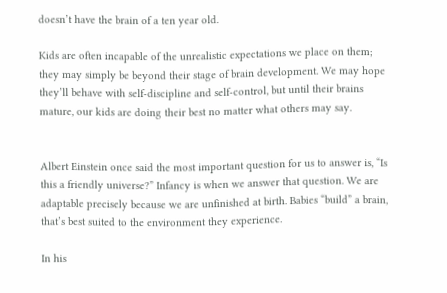doesn’t have the brain of a ten year old.

Kids are often incapable of the unrealistic expectations we place on them; they may simply be beyond their stage of brain development. We may hope they’ll behave with self-discipline and self-control, but until their brains mature, our kids are doing their best no matter what others may say.


Albert Einstein once said the most important question for us to answer is, “Is this a friendly universe?” Infancy is when we answer that question. We are adaptable precisely because we are unfinished at birth. Babies “build” a brain, that’s best suited to the environment they experience.

In his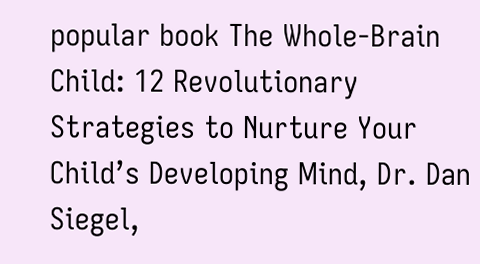popular book The Whole-Brain Child: 12 Revolutionary Strategies to Nurture Your Child’s Developing Mind, Dr. Dan Siegel,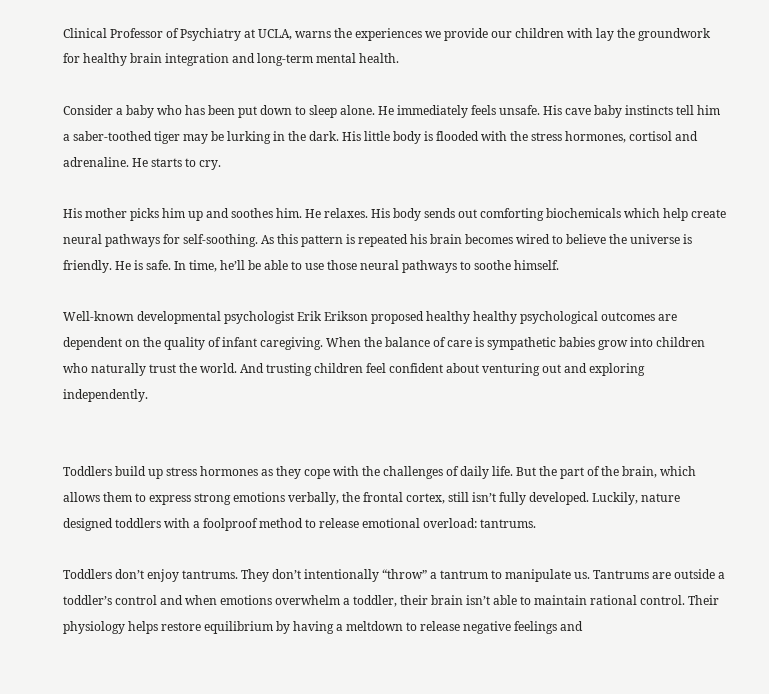Clinical Professor of Psychiatry at UCLA, warns the experiences we provide our children with lay the groundwork for healthy brain integration and long-term mental health.

Consider a baby who has been put down to sleep alone. He immediately feels unsafe. His cave baby instincts tell him a saber-toothed tiger may be lurking in the dark. His little body is flooded with the stress hormones, cortisol and adrenaline. He starts to cry.

His mother picks him up and soothes him. He relaxes. His body sends out comforting biochemicals which help create neural pathways for self-soothing. As this pattern is repeated his brain becomes wired to believe the universe is friendly. He is safe. In time, he’ll be able to use those neural pathways to soothe himself.

Well-known developmental psychologist Erik Erikson proposed healthy healthy psychological outcomes are dependent on the quality of infant caregiving. When the balance of care is sympathetic babies grow into children who naturally trust the world. And trusting children feel confident about venturing out and exploring independently.


Toddlers build up stress hormones as they cope with the challenges of daily life. But the part of the brain, which allows them to express strong emotions verbally, the frontal cortex, still isn’t fully developed. Luckily, nature designed toddlers with a foolproof method to release emotional overload: tantrums.

Toddlers don’t enjoy tantrums. They don’t intentionally “throw” a tantrum to manipulate us. Tantrums are outside a toddler’s control and when emotions overwhelm a toddler, their brain isn’t able to maintain rational control. Their physiology helps restore equilibrium by having a meltdown to release negative feelings and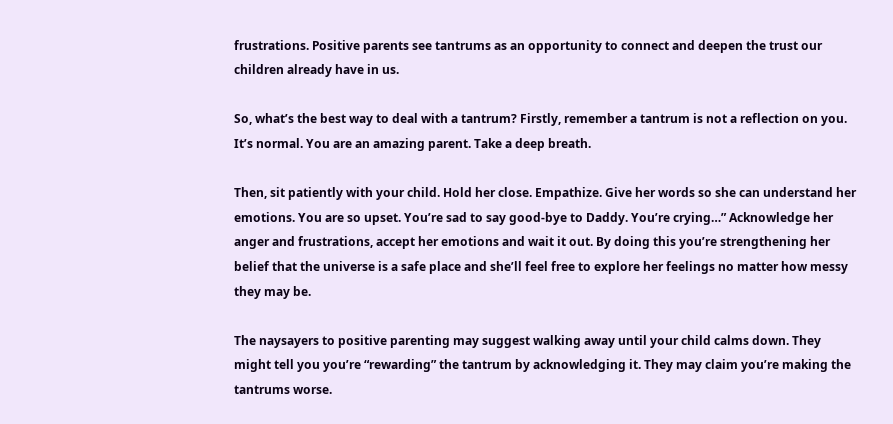frustrations. Positive parents see tantrums as an opportunity to connect and deepen the trust our children already have in us.

So, what’s the best way to deal with a tantrum? Firstly, remember a tantrum is not a reflection on you. It’s normal. You are an amazing parent. Take a deep breath.

Then, sit patiently with your child. Hold her close. Empathize. Give her words so she can understand her emotions. You are so upset. You’re sad to say good-bye to Daddy. You’re crying…” Acknowledge her anger and frustrations, accept her emotions and wait it out. By doing this you’re strengthening her belief that the universe is a safe place and she’ll feel free to explore her feelings no matter how messy they may be.

The naysayers to positive parenting may suggest walking away until your child calms down. They might tell you you’re “rewarding” the tantrum by acknowledging it. They may claim you’re making the tantrums worse.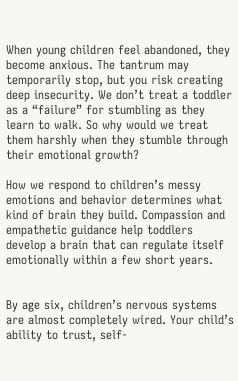When young children feel abandoned, they become anxious. The tantrum may temporarily stop, but you risk creating deep insecurity. We don’t treat a toddler as a “failure” for stumbling as they learn to walk. So why would we treat them harshly when they stumble through their emotional growth?

How we respond to children’s messy emotions and behavior determines what kind of brain they build. Compassion and empathetic guidance help toddlers develop a brain that can regulate itself emotionally within a few short years.


By age six, children’s nervous systems are almost completely wired. Your child’s ability to trust, self-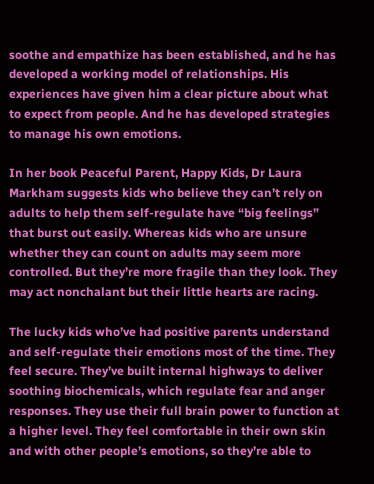soothe and empathize has been established, and he has developed a working model of relationships. His experiences have given him a clear picture about what to expect from people. And he has developed strategies to manage his own emotions.

In her book Peaceful Parent, Happy Kids, Dr Laura Markham suggests kids who believe they can’t rely on adults to help them self-regulate have “big feelings” that burst out easily. Whereas kids who are unsure whether they can count on adults may seem more controlled. But they’re more fragile than they look. They may act nonchalant but their little hearts are racing.

The lucky kids who’ve had positive parents understand and self-regulate their emotions most of the time. They feel secure. They’ve built internal highways to deliver soothing biochemicals, which regulate fear and anger responses. They use their full brain power to function at a higher level. They feel comfortable in their own skin and with other people’s emotions, so they’re able to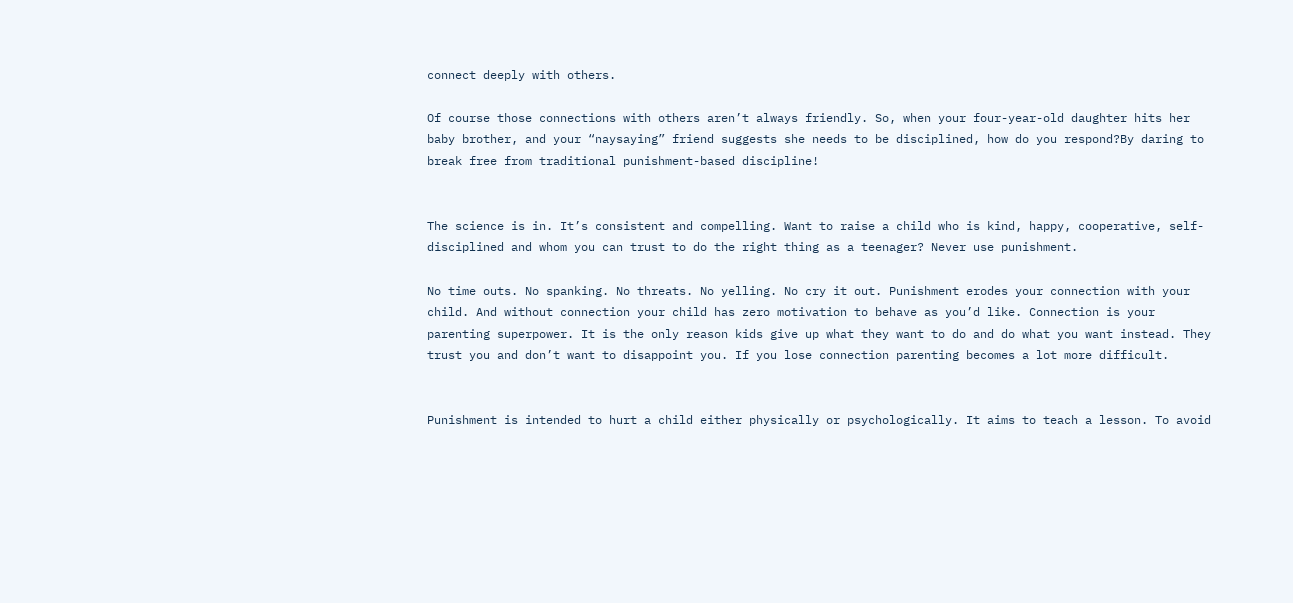connect deeply with others.

Of course those connections with others aren’t always friendly. So, when your four-year-old daughter hits her baby brother, and your “naysaying” friend suggests she needs to be disciplined, how do you respond?By daring to break free from traditional punishment-based discipline!


The science is in. It’s consistent and compelling. Want to raise a child who is kind, happy, cooperative, self-disciplined and whom you can trust to do the right thing as a teenager? Never use punishment.

No time outs. No spanking. No threats. No yelling. No cry it out. Punishment erodes your connection with your child. And without connection your child has zero motivation to behave as you’d like. Connection is your parenting superpower. It is the only reason kids give up what they want to do and do what you want instead. They trust you and don’t want to disappoint you. If you lose connection parenting becomes a lot more difficult.


Punishment is intended to hurt a child either physically or psychologically. It aims to teach a lesson. To avoid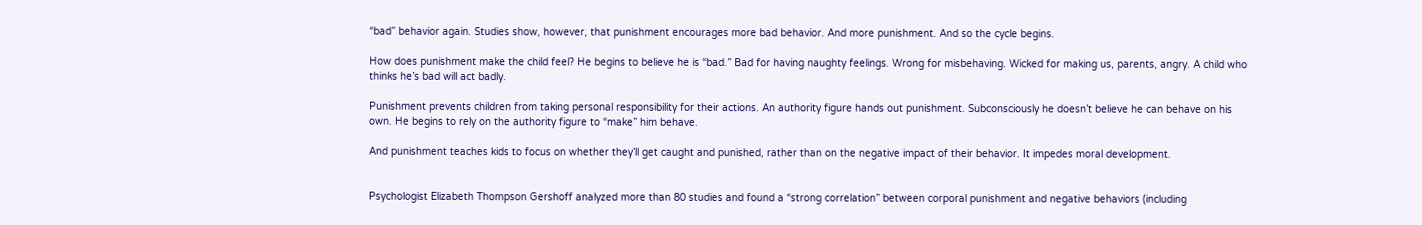“bad” behavior again. Studies show, however, that punishment encourages more bad behavior. And more punishment. And so the cycle begins.

How does punishment make the child feel? He begins to believe he is “bad.” Bad for having naughty feelings. Wrong for misbehaving. Wicked for making us, parents, angry. A child who thinks he’s bad will act badly.

Punishment prevents children from taking personal responsibility for their actions. An authority figure hands out punishment. Subconsciously he doesn’t believe he can behave on his own. He begins to rely on the authority figure to “make” him behave.

And punishment teaches kids to focus on whether they’ll get caught and punished, rather than on the negative impact of their behavior. It impedes moral development.


Psychologist Elizabeth Thompson Gershoff analyzed more than 80 studies and found a “strong correlation” between corporal punishment and negative behaviors (including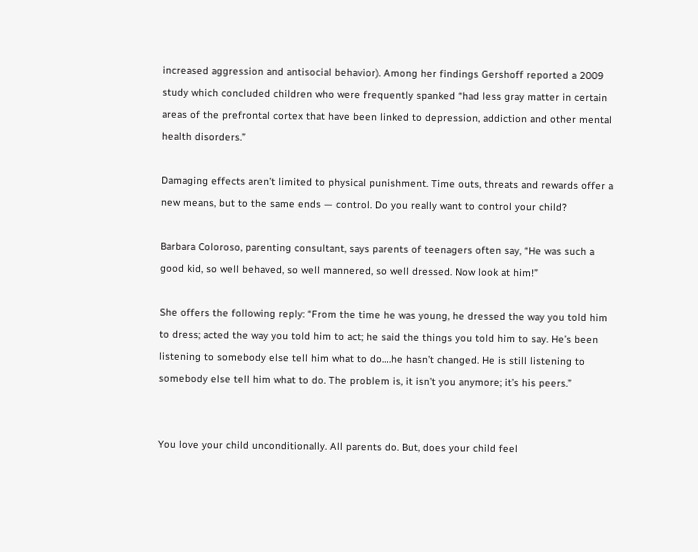increased aggression and antisocial behavior). Among her findings Gershoff reported a 2009 study which concluded children who were frequently spanked “had less gray matter in certain areas of the prefrontal cortex that have been linked to depression, addiction and other mental health disorders.”

Damaging effects aren’t limited to physical punishment. Time outs, threats and rewards offer a new means, but to the same ends — control. Do you really want to control your child?

Barbara Coloroso, parenting consultant, says parents of teenagers often say, “He was such a good kid, so well behaved, so well mannered, so well dressed. Now look at him!”

She offers the following reply: “From the time he was young, he dressed the way you told him to dress; acted the way you told him to act; he said the things you told him to say. He’s been listening to somebody else tell him what to do….he hasn’t changed. He is still listening to somebody else tell him what to do. The problem is, it isn’t you anymore; it’s his peers.”


You love your child unconditionally. All parents do. But, does your child feel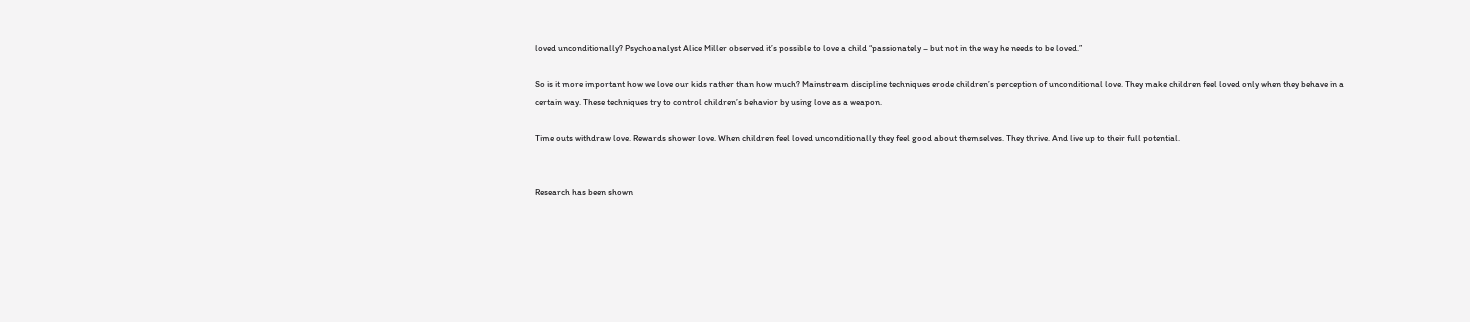loved unconditionally? Psychoanalyst Alice Miller observed it’s possible to love a child “passionately – but not in the way he needs to be loved.”

So is it more important how we love our kids rather than how much? Mainstream discipline techniques erode children’s perception of unconditional love. They make children feel loved only when they behave in a certain way. These techniques try to control children’s behavior by using love as a weapon.

Time outs withdraw love. Rewards shower love. When children feel loved unconditionally they feel good about themselves. They thrive. And live up to their full potential.


Research has been shown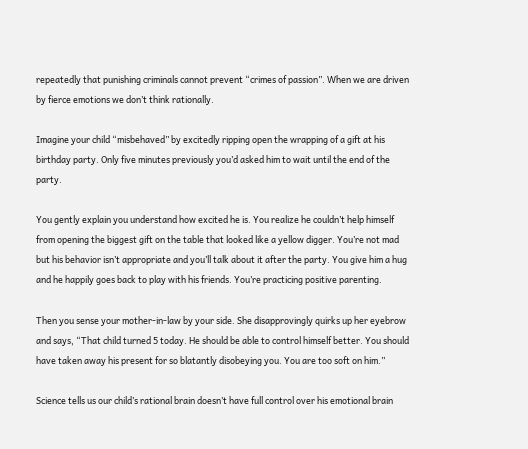repeatedly that punishing criminals cannot prevent “crimes of passion”. When we are driven by fierce emotions we don’t think rationally.

Imagine your child “misbehaved” by excitedly ripping open the wrapping of a gift at his birthday party. Only five minutes previously you’d asked him to wait until the end of the party.

You gently explain you understand how excited he is. You realize he couldn’t help himself from opening the biggest gift on the table that looked like a yellow digger. You’re not mad but his behavior isn’t appropriate and you’ll talk about it after the party. You give him a hug and he happily goes back to play with his friends. You’re practicing positive parenting.

Then you sense your mother-in-law by your side. She disapprovingly quirks up her eyebrow and says, “That child turned 5 today. He should be able to control himself better. You should have taken away his present for so blatantly disobeying you. You are too soft on him.”

Science tells us our child’s rational brain doesn’t have full control over his emotional brain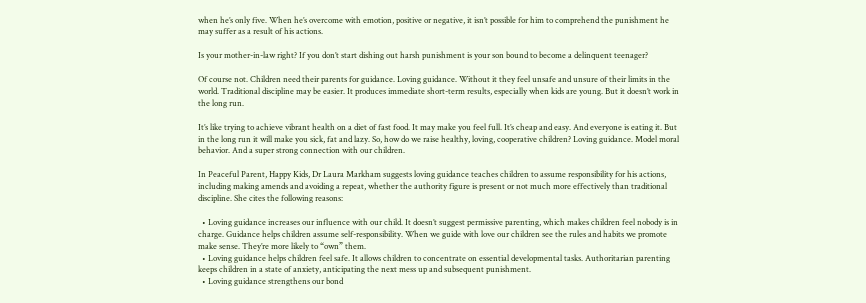when he’s only five. When he’s overcome with emotion, positive or negative, it isn’t possible for him to comprehend the punishment he may suffer as a result of his actions.

Is your mother-in-law right? If you don’t start dishing out harsh punishment is your son bound to become a delinquent teenager?

Of course not. Children need their parents for guidance. Loving guidance. Without it they feel unsafe and unsure of their limits in the world. Traditional discipline may be easier. It produces immediate short-term results, especially when kids are young. But it doesn’t work in the long run.

It’s like trying to achieve vibrant health on a diet of fast food. It may make you feel full. It’s cheap and easy. And everyone is eating it. But in the long run it will make you sick, fat and lazy. So, how do we raise healthy, loving, cooperative children? Loving guidance. Model moral behavior. And a super strong connection with our children.

In Peaceful Parent, Happy Kids, Dr Laura Markham suggests loving guidance teaches children to assume responsibility for his actions, including making amends and avoiding a repeat, whether the authority figure is present or not much more effectively than traditional discipline. She cites the following reasons:

  • Loving guidance increases our influence with our child. It doesn’t suggest permissive parenting, which makes children feel nobody is in charge. Guidance helps children assume self-responsibility. When we guide with love our children see the rules and habits we promote make sense. They’re more likely to “own” them.
  • Loving guidance helps children feel safe. It allows children to concentrate on essential developmental tasks. Authoritarian parenting keeps children in a state of anxiety, anticipating the next mess up and subsequent punishment.
  • Loving guidance strengthens our bond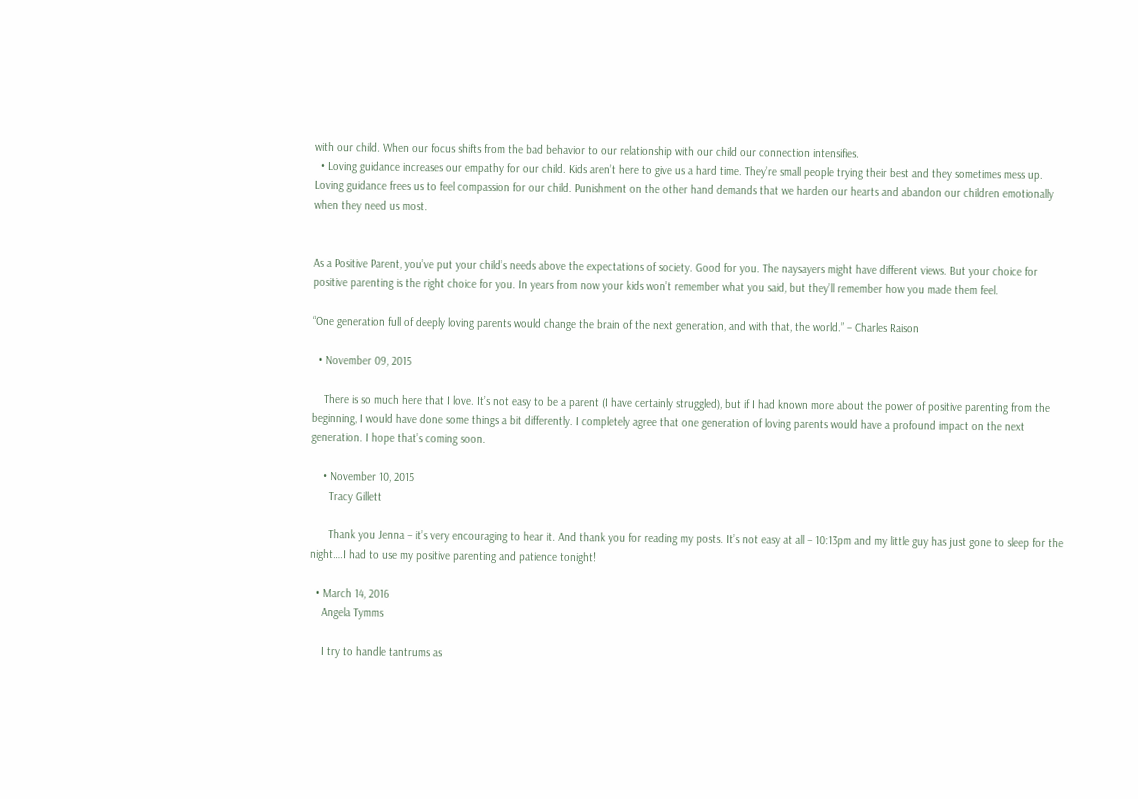with our child. When our focus shifts from the bad behavior to our relationship with our child our connection intensifies.
  • Loving guidance increases our empathy for our child. Kids aren’t here to give us a hard time. They’re small people trying their best and they sometimes mess up. Loving guidance frees us to feel compassion for our child. Punishment on the other hand demands that we harden our hearts and abandon our children emotionally when they need us most.


As a Positive Parent, you’ve put your child’s needs above the expectations of society. Good for you. The naysayers might have different views. But your choice for positive parenting is the right choice for you. In years from now your kids won’t remember what you said, but they’ll remember how you made them feel.

“One generation full of deeply loving parents would change the brain of the next generation, and with that, the world.” – Charles Raison

  • November 09, 2015

    There is so much here that I love. It’s not easy to be a parent (I have certainly struggled), but if I had known more about the power of positive parenting from the beginning, I would have done some things a bit differently. I completely agree that one generation of loving parents would have a profound impact on the next generation. I hope that’s coming soon.

    • November 10, 2015
      Tracy Gillett

      Thank you Jenna – it’s very encouraging to hear it. And thank you for reading my posts. It’s not easy at all – 10:13pm and my little guy has just gone to sleep for the night….I had to use my positive parenting and patience tonight!

  • March 14, 2016
    Angela Tymms

    I try to handle tantrums as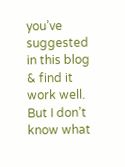you’ve suggested in this blog & find it work well. But I don’t know what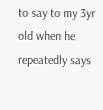to say to my 3yr old when he repeatedly says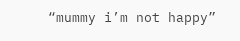“mummy i’m not happy”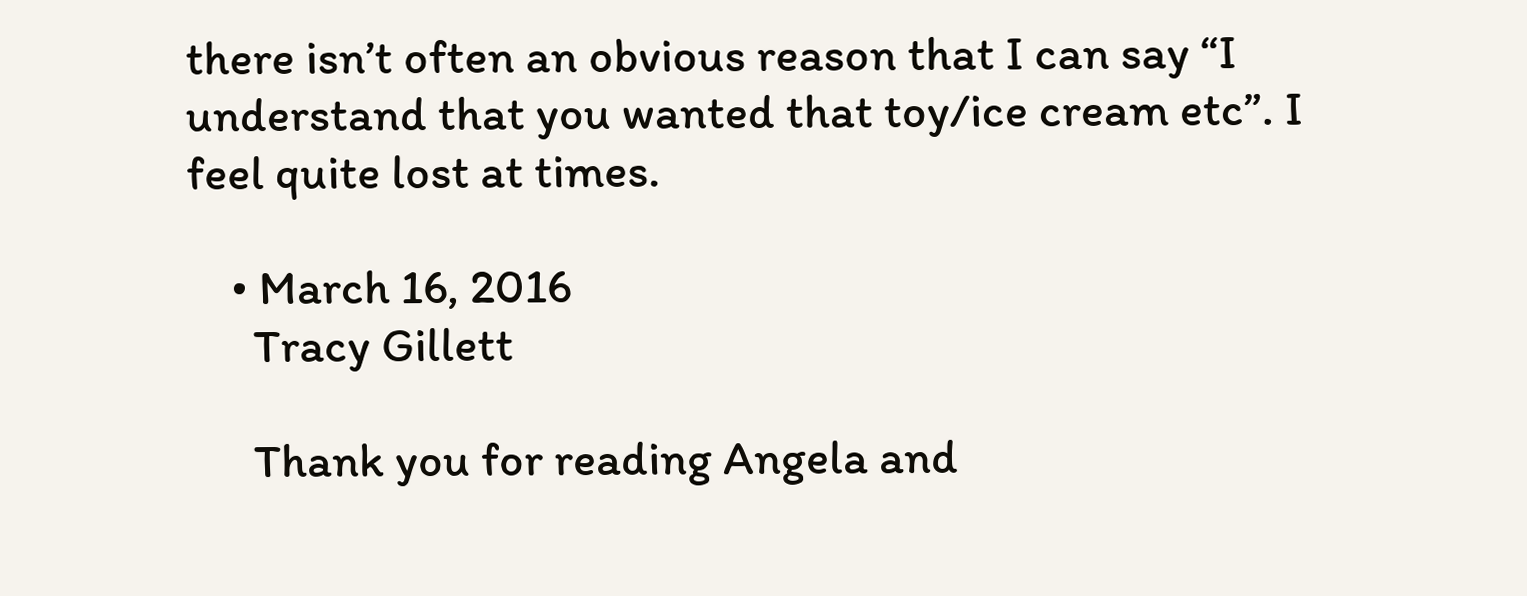there isn’t often an obvious reason that I can say “I understand that you wanted that toy/ice cream etc”. I feel quite lost at times.

    • March 16, 2016
      Tracy Gillett

      Thank you for reading Angela and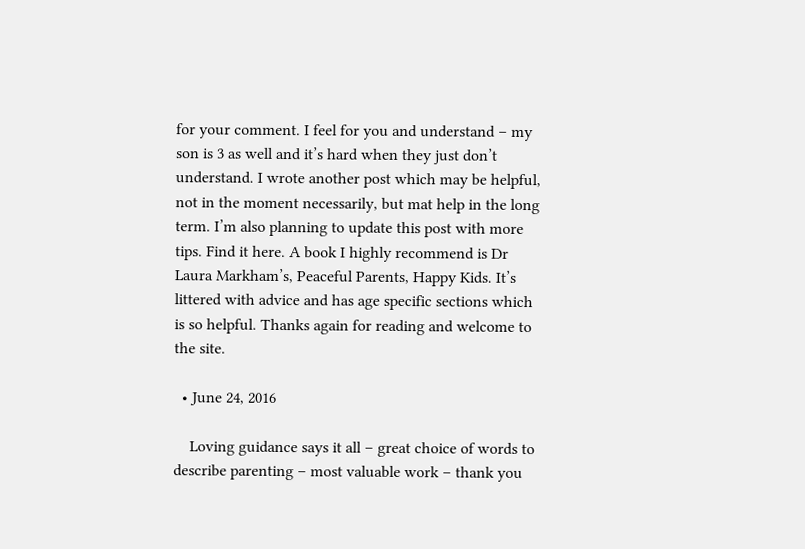for your comment. I feel for you and understand – my son is 3 as well and it’s hard when they just don’t understand. I wrote another post which may be helpful, not in the moment necessarily, but mat help in the long term. I’m also planning to update this post with more tips. Find it here. A book I highly recommend is Dr Laura Markham’s, Peaceful Parents, Happy Kids. It’s littered with advice and has age specific sections which is so helpful. Thanks again for reading and welcome to the site.

  • June 24, 2016

    Loving guidance says it all – great choice of words to describe parenting – most valuable work – thank you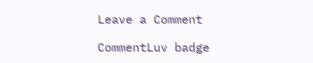Leave a Comment

CommentLuv badge